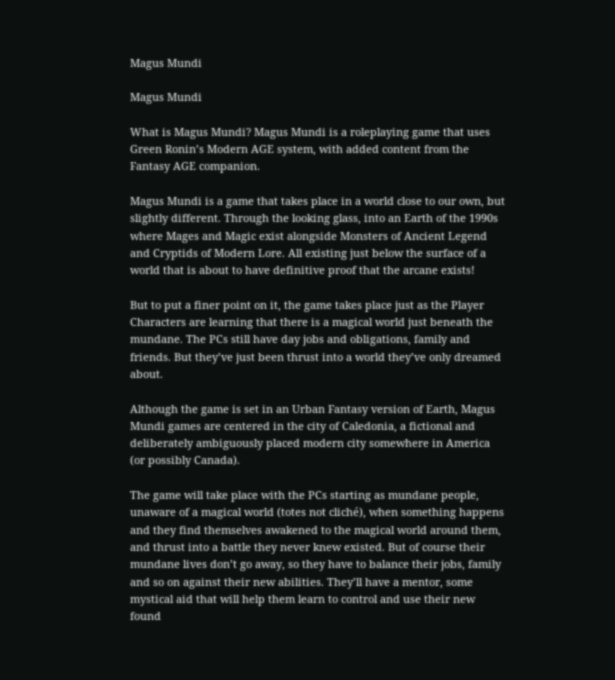Magus Mundi

Magus Mundi

What is Magus Mundi? Magus Mundi is a roleplaying game that uses Green Ronin’s Modern AGE system, with added content from the Fantasy AGE companion.

Magus Mundi is a game that takes place in a world close to our own, but slightly different. Through the looking glass, into an Earth of the 1990s where Mages and Magic exist alongside Monsters of Ancient Legend and Cryptids of Modern Lore. All existing just below the surface of a world that is about to have definitive proof that the arcane exists!

But to put a finer point on it, the game takes place just as the Player Characters are learning that there is a magical world just beneath the mundane. The PCs still have day jobs and obligations, family and friends. But they’ve just been thrust into a world they’ve only dreamed about.

Although the game is set in an Urban Fantasy version of Earth, Magus Mundi games are centered in the city of Caledonia, a fictional and deliberately ambiguously placed modern city somewhere in America (or possibly Canada).

The game will take place with the PCs starting as mundane people, unaware of a magical world (totes not cliché), when something happens and they find themselves awakened to the magical world around them, and thrust into a battle they never knew existed. But of course their mundane lives don’t go away, so they have to balance their jobs, family and so on against their new abilities. They’ll have a mentor, some mystical aid that will help them learn to control and use their new found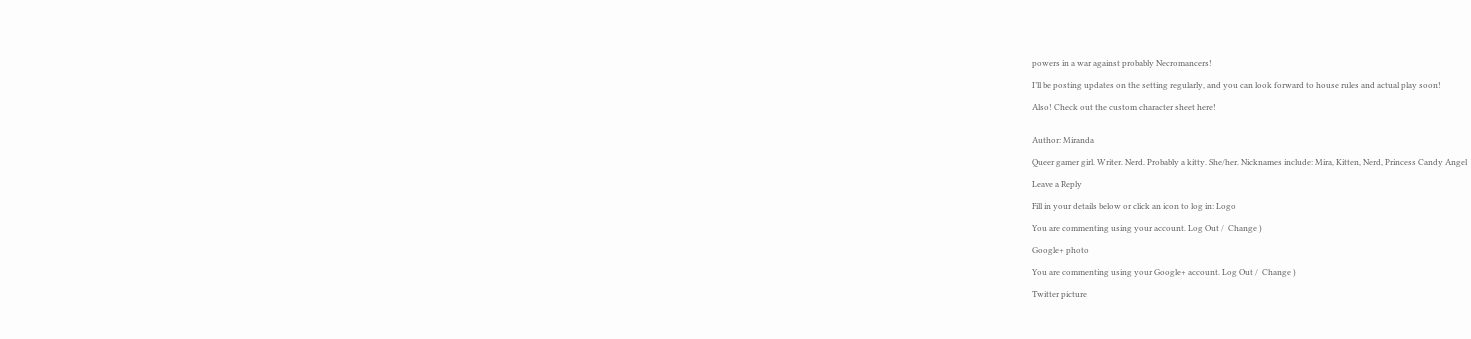powers in a war against probably Necromancers!

I’ll be posting updates on the setting regularly, and you can look forward to house rules and actual play soon!

Also! Check out the custom character sheet here!


Author: Miranda

Queer gamer girl. Writer. Nerd. Probably a kitty. She/her. Nicknames include: Mira, Kitten, Nerd, Princess Candy Angel

Leave a Reply

Fill in your details below or click an icon to log in: Logo

You are commenting using your account. Log Out /  Change )

Google+ photo

You are commenting using your Google+ account. Log Out /  Change )

Twitter picture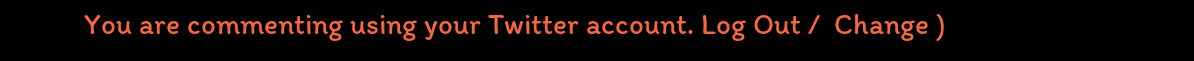You are commenting using your Twitter account. Log Out /  Change )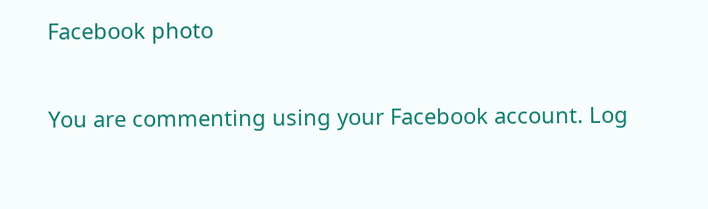Facebook photo

You are commenting using your Facebook account. Log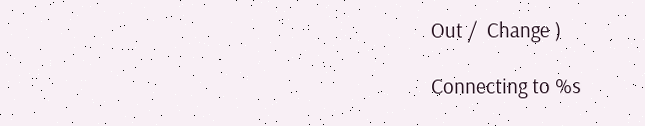Out /  Change )

Connecting to %s